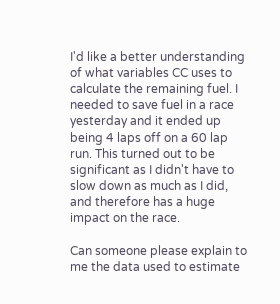I'd like a better understanding of what variables CC uses to calculate the remaining fuel. I needed to save fuel in a race yesterday and it ended up being 4 laps off on a 60 lap run. This turned out to be significant as I didn't have to slow down as much as I did, and therefore has a huge impact on the race.

Can someone please explain to me the data used to estimate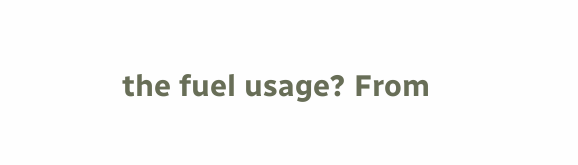the fuel usage? From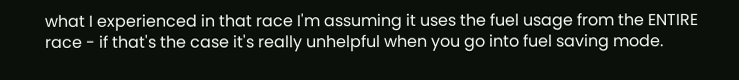what I experienced in that race I'm assuming it uses the fuel usage from the ENTIRE race - if that's the case it's really unhelpful when you go into fuel saving mode.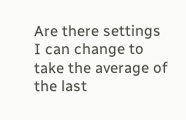Are there settings I can change to take the average of the last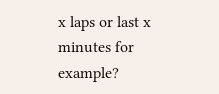x laps or last x minutes for example?